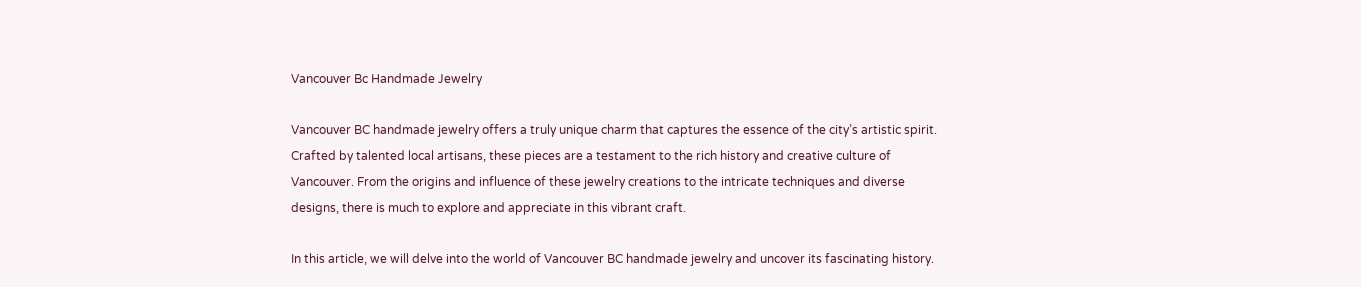Vancouver Bc Handmade Jewelry

Vancouver BC handmade jewelry offers a truly unique charm that captures the essence of the city’s artistic spirit. Crafted by talented local artisans, these pieces are a testament to the rich history and creative culture of Vancouver. From the origins and influence of these jewelry creations to the intricate techniques and diverse designs, there is much to explore and appreciate in this vibrant craft.

In this article, we will delve into the world of Vancouver BC handmade jewelry and uncover its fascinating history.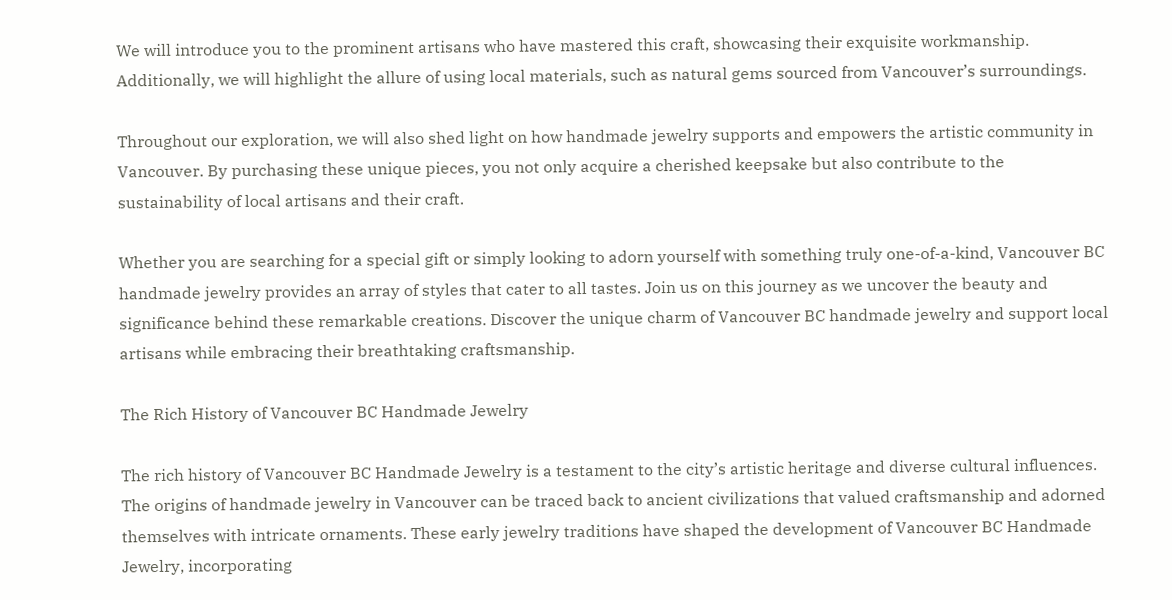We will introduce you to the prominent artisans who have mastered this craft, showcasing their exquisite workmanship. Additionally, we will highlight the allure of using local materials, such as natural gems sourced from Vancouver’s surroundings.

Throughout our exploration, we will also shed light on how handmade jewelry supports and empowers the artistic community in Vancouver. By purchasing these unique pieces, you not only acquire a cherished keepsake but also contribute to the sustainability of local artisans and their craft.

Whether you are searching for a special gift or simply looking to adorn yourself with something truly one-of-a-kind, Vancouver BC handmade jewelry provides an array of styles that cater to all tastes. Join us on this journey as we uncover the beauty and significance behind these remarkable creations. Discover the unique charm of Vancouver BC handmade jewelry and support local artisans while embracing their breathtaking craftsmanship.

The Rich History of Vancouver BC Handmade Jewelry

The rich history of Vancouver BC Handmade Jewelry is a testament to the city’s artistic heritage and diverse cultural influences. The origins of handmade jewelry in Vancouver can be traced back to ancient civilizations that valued craftsmanship and adorned themselves with intricate ornaments. These early jewelry traditions have shaped the development of Vancouver BC Handmade Jewelry, incorporating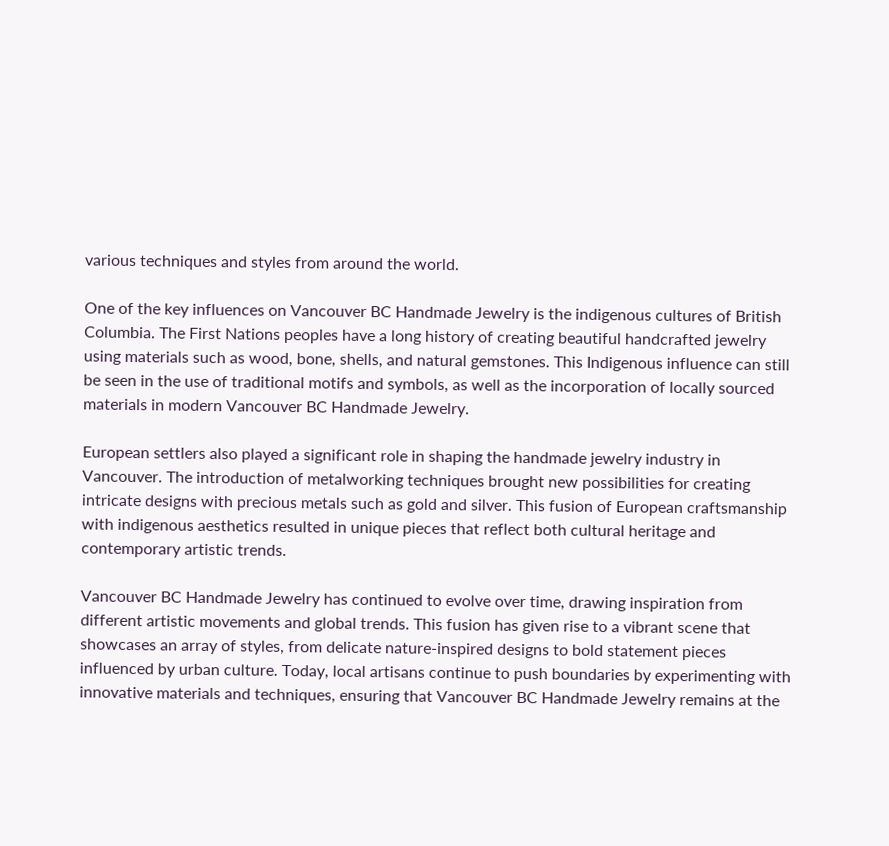various techniques and styles from around the world.

One of the key influences on Vancouver BC Handmade Jewelry is the indigenous cultures of British Columbia. The First Nations peoples have a long history of creating beautiful handcrafted jewelry using materials such as wood, bone, shells, and natural gemstones. This Indigenous influence can still be seen in the use of traditional motifs and symbols, as well as the incorporation of locally sourced materials in modern Vancouver BC Handmade Jewelry.

European settlers also played a significant role in shaping the handmade jewelry industry in Vancouver. The introduction of metalworking techniques brought new possibilities for creating intricate designs with precious metals such as gold and silver. This fusion of European craftsmanship with indigenous aesthetics resulted in unique pieces that reflect both cultural heritage and contemporary artistic trends.

Vancouver BC Handmade Jewelry has continued to evolve over time, drawing inspiration from different artistic movements and global trends. This fusion has given rise to a vibrant scene that showcases an array of styles, from delicate nature-inspired designs to bold statement pieces influenced by urban culture. Today, local artisans continue to push boundaries by experimenting with innovative materials and techniques, ensuring that Vancouver BC Handmade Jewelry remains at the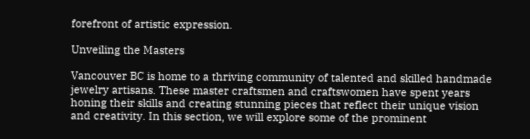forefront of artistic expression.

Unveiling the Masters

Vancouver BC is home to a thriving community of talented and skilled handmade jewelry artisans. These master craftsmen and craftswomen have spent years honing their skills and creating stunning pieces that reflect their unique vision and creativity. In this section, we will explore some of the prominent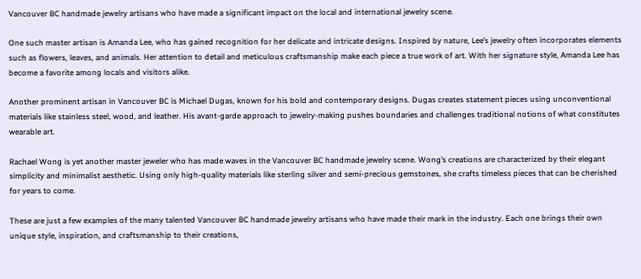Vancouver BC handmade jewelry artisans who have made a significant impact on the local and international jewelry scene.

One such master artisan is Amanda Lee, who has gained recognition for her delicate and intricate designs. Inspired by nature, Lee’s jewelry often incorporates elements such as flowers, leaves, and animals. Her attention to detail and meticulous craftsmanship make each piece a true work of art. With her signature style, Amanda Lee has become a favorite among locals and visitors alike.

Another prominent artisan in Vancouver BC is Michael Dugas, known for his bold and contemporary designs. Dugas creates statement pieces using unconventional materials like stainless steel, wood, and leather. His avant-garde approach to jewelry-making pushes boundaries and challenges traditional notions of what constitutes wearable art.

Rachael Wong is yet another master jeweler who has made waves in the Vancouver BC handmade jewelry scene. Wong’s creations are characterized by their elegant simplicity and minimalist aesthetic. Using only high-quality materials like sterling silver and semi-precious gemstones, she crafts timeless pieces that can be cherished for years to come.

These are just a few examples of the many talented Vancouver BC handmade jewelry artisans who have made their mark in the industry. Each one brings their own unique style, inspiration, and craftsmanship to their creations,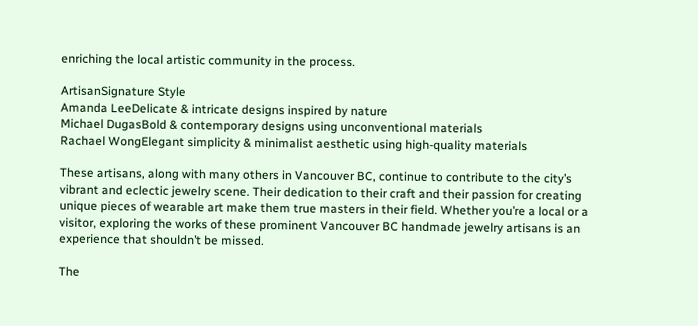enriching the local artistic community in the process.

ArtisanSignature Style
Amanda LeeDelicate & intricate designs inspired by nature
Michael DugasBold & contemporary designs using unconventional materials
Rachael WongElegant simplicity & minimalist aesthetic using high-quality materials

These artisans, along with many others in Vancouver BC, continue to contribute to the city’s vibrant and eclectic jewelry scene. Their dedication to their craft and their passion for creating unique pieces of wearable art make them true masters in their field. Whether you’re a local or a visitor, exploring the works of these prominent Vancouver BC handmade jewelry artisans is an experience that shouldn’t be missed.

The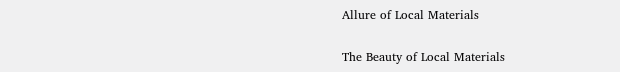Allure of Local Materials

The Beauty of Local Materials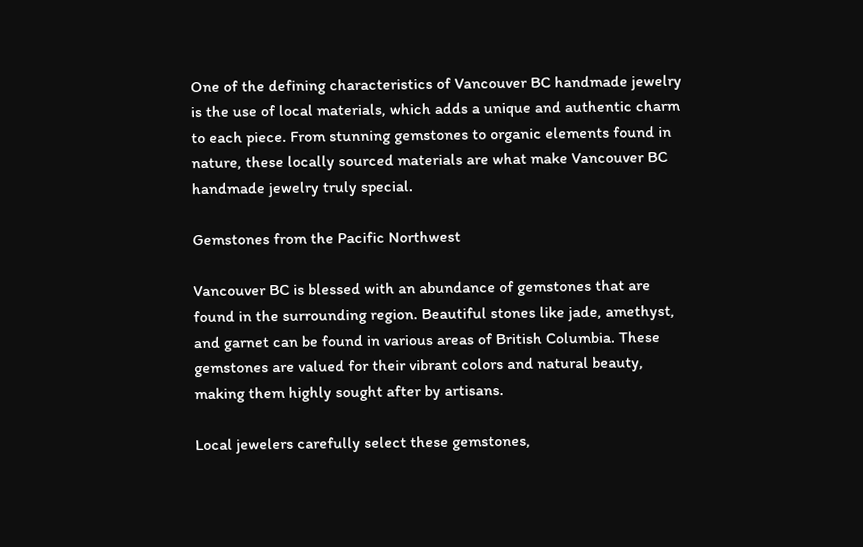One of the defining characteristics of Vancouver BC handmade jewelry is the use of local materials, which adds a unique and authentic charm to each piece. From stunning gemstones to organic elements found in nature, these locally sourced materials are what make Vancouver BC handmade jewelry truly special.

Gemstones from the Pacific Northwest

Vancouver BC is blessed with an abundance of gemstones that are found in the surrounding region. Beautiful stones like jade, amethyst, and garnet can be found in various areas of British Columbia. These gemstones are valued for their vibrant colors and natural beauty, making them highly sought after by artisans.

Local jewelers carefully select these gemstones,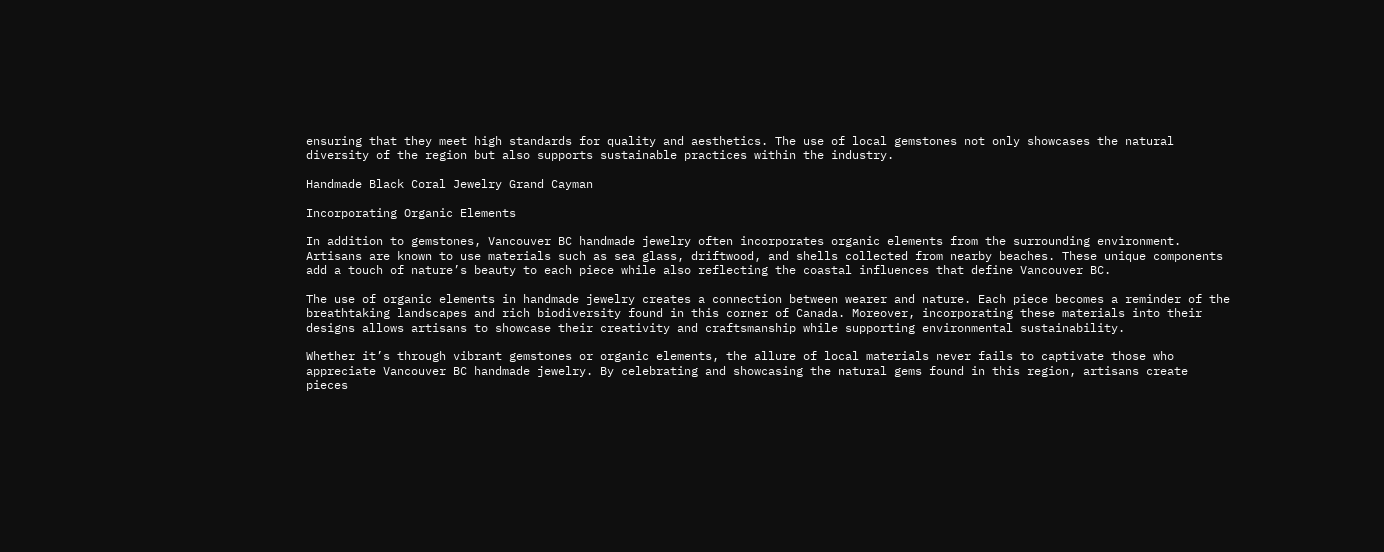ensuring that they meet high standards for quality and aesthetics. The use of local gemstones not only showcases the natural diversity of the region but also supports sustainable practices within the industry.

Handmade Black Coral Jewelry Grand Cayman

Incorporating Organic Elements

In addition to gemstones, Vancouver BC handmade jewelry often incorporates organic elements from the surrounding environment. Artisans are known to use materials such as sea glass, driftwood, and shells collected from nearby beaches. These unique components add a touch of nature’s beauty to each piece while also reflecting the coastal influences that define Vancouver BC.

The use of organic elements in handmade jewelry creates a connection between wearer and nature. Each piece becomes a reminder of the breathtaking landscapes and rich biodiversity found in this corner of Canada. Moreover, incorporating these materials into their designs allows artisans to showcase their creativity and craftsmanship while supporting environmental sustainability.

Whether it’s through vibrant gemstones or organic elements, the allure of local materials never fails to captivate those who appreciate Vancouver BC handmade jewelry. By celebrating and showcasing the natural gems found in this region, artisans create pieces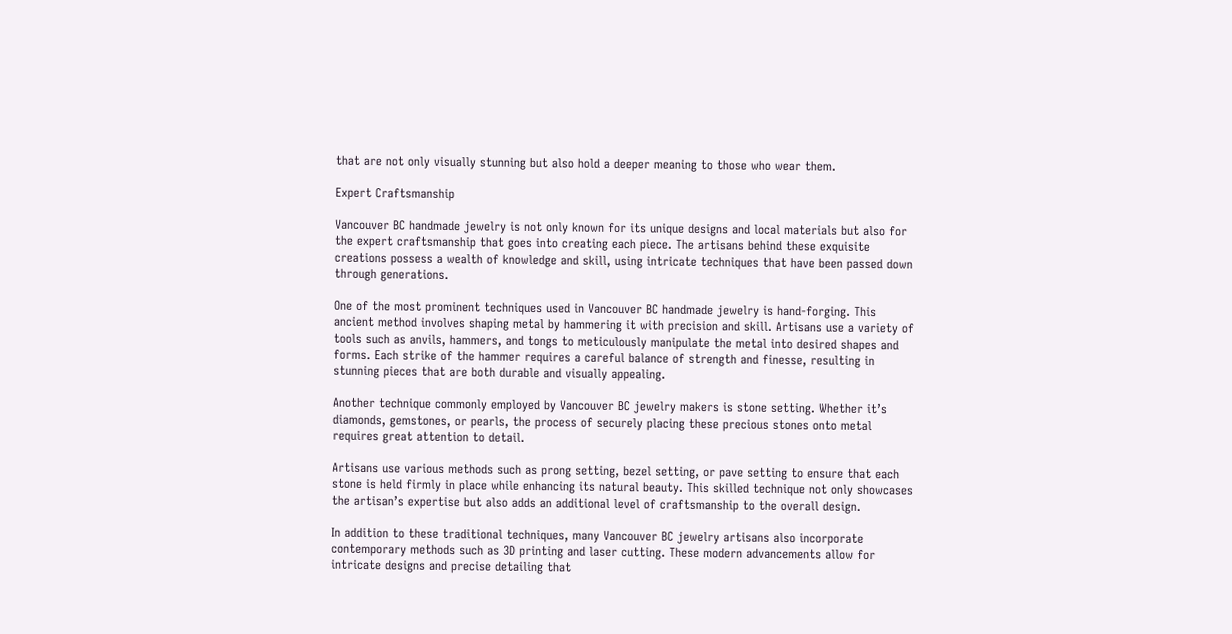that are not only visually stunning but also hold a deeper meaning to those who wear them.

Expert Craftsmanship

Vancouver BC handmade jewelry is not only known for its unique designs and local materials but also for the expert craftsmanship that goes into creating each piece. The artisans behind these exquisite creations possess a wealth of knowledge and skill, using intricate techniques that have been passed down through generations.

One of the most prominent techniques used in Vancouver BC handmade jewelry is hand-forging. This ancient method involves shaping metal by hammering it with precision and skill. Artisans use a variety of tools such as anvils, hammers, and tongs to meticulously manipulate the metal into desired shapes and forms. Each strike of the hammer requires a careful balance of strength and finesse, resulting in stunning pieces that are both durable and visually appealing.

Another technique commonly employed by Vancouver BC jewelry makers is stone setting. Whether it’s diamonds, gemstones, or pearls, the process of securely placing these precious stones onto metal requires great attention to detail.

Artisans use various methods such as prong setting, bezel setting, or pave setting to ensure that each stone is held firmly in place while enhancing its natural beauty. This skilled technique not only showcases the artisan’s expertise but also adds an additional level of craftsmanship to the overall design.

In addition to these traditional techniques, many Vancouver BC jewelry artisans also incorporate contemporary methods such as 3D printing and laser cutting. These modern advancements allow for intricate designs and precise detailing that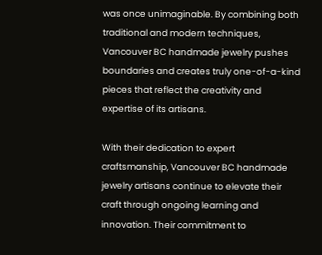was once unimaginable. By combining both traditional and modern techniques, Vancouver BC handmade jewelry pushes boundaries and creates truly one-of-a-kind pieces that reflect the creativity and expertise of its artisans.

With their dedication to expert craftsmanship, Vancouver BC handmade jewelry artisans continue to elevate their craft through ongoing learning and innovation. Their commitment to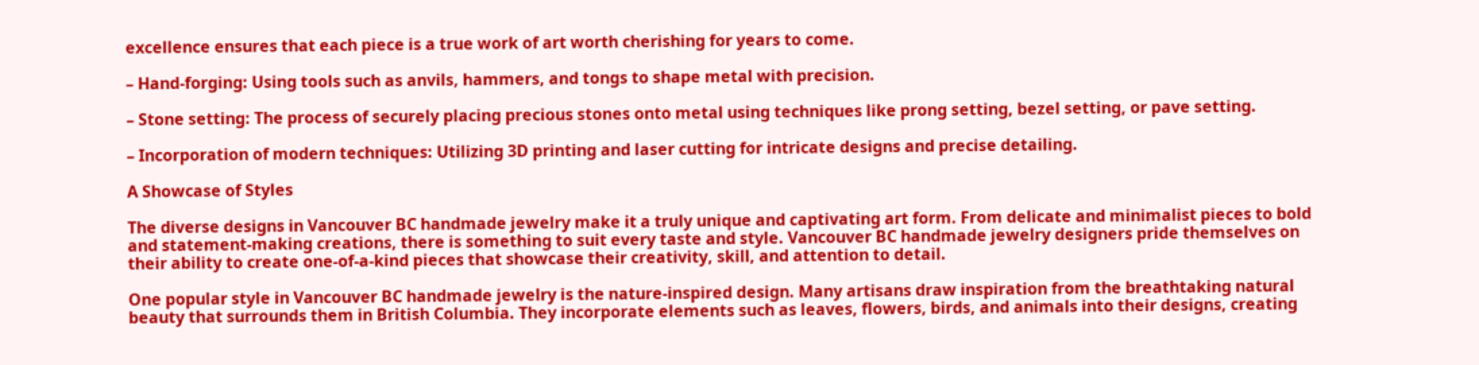excellence ensures that each piece is a true work of art worth cherishing for years to come.

– Hand-forging: Using tools such as anvils, hammers, and tongs to shape metal with precision.

– Stone setting: The process of securely placing precious stones onto metal using techniques like prong setting, bezel setting, or pave setting.

– Incorporation of modern techniques: Utilizing 3D printing and laser cutting for intricate designs and precise detailing.

A Showcase of Styles

The diverse designs in Vancouver BC handmade jewelry make it a truly unique and captivating art form. From delicate and minimalist pieces to bold and statement-making creations, there is something to suit every taste and style. Vancouver BC handmade jewelry designers pride themselves on their ability to create one-of-a-kind pieces that showcase their creativity, skill, and attention to detail.

One popular style in Vancouver BC handmade jewelry is the nature-inspired design. Many artisans draw inspiration from the breathtaking natural beauty that surrounds them in British Columbia. They incorporate elements such as leaves, flowers, birds, and animals into their designs, creating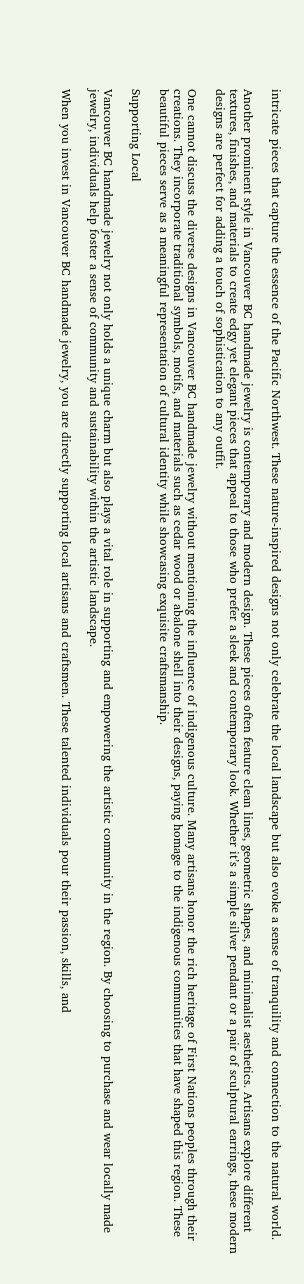intricate pieces that capture the essence of the Pacific Northwest. These nature-inspired designs not only celebrate the local landscape but also evoke a sense of tranquility and connection to the natural world.

Another prominent style in Vancouver BC handmade jewelry is contemporary and modern design. These pieces often feature clean lines, geometric shapes, and minimalist aesthetics. Artisans explore different textures, finishes, and materials to create edgy yet elegant pieces that appeal to those who prefer a sleek and contemporary look. Whether it’s a simple silver pendant or a pair of sculptural earrings, these modern designs are perfect for adding a touch of sophistication to any outfit.

One cannot discuss the diverse designs in Vancouver BC handmade jewelry without mentioning the influence of indigenous culture. Many artisans honor the rich heritage of First Nations peoples through their creations. They incorporate traditional symbols, motifs, and materials such as cedar wood or abalone shell into their designs, paying homage to the indigenous communities that have shaped this region. These beautiful pieces serve as a meaningful representation of cultural identity while showcasing exquisite craftsmanship.

Supporting Local

Vancouver BC handmade jewelry not only holds a unique charm but also plays a vital role in supporting and empowering the artistic community in the region. By choosing to purchase and wear locally made jewelry, individuals help foster a sense of community and sustainability within the artistic landscape.

When you invest in Vancouver BC handmade jewelry, you are directly supporting local artisans and craftsmen. These talented individuals pour their passion, skills, and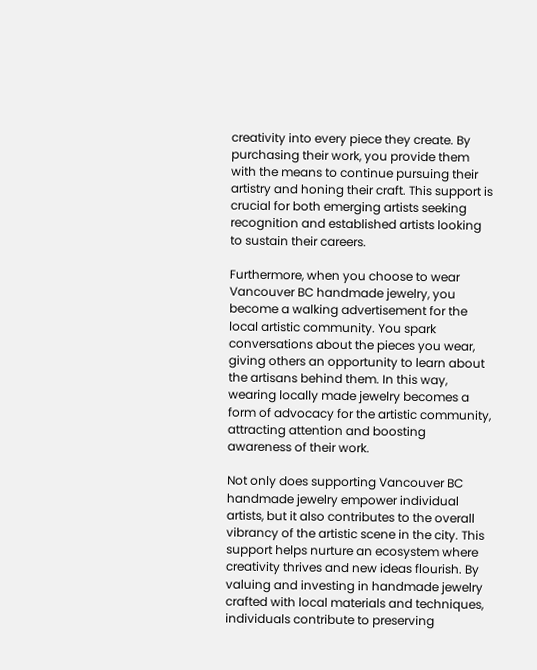creativity into every piece they create. By purchasing their work, you provide them with the means to continue pursuing their artistry and honing their craft. This support is crucial for both emerging artists seeking recognition and established artists looking to sustain their careers.

Furthermore, when you choose to wear Vancouver BC handmade jewelry, you become a walking advertisement for the local artistic community. You spark conversations about the pieces you wear, giving others an opportunity to learn about the artisans behind them. In this way, wearing locally made jewelry becomes a form of advocacy for the artistic community, attracting attention and boosting awareness of their work.

Not only does supporting Vancouver BC handmade jewelry empower individual artists, but it also contributes to the overall vibrancy of the artistic scene in the city. This support helps nurture an ecosystem where creativity thrives and new ideas flourish. By valuing and investing in handmade jewelry crafted with local materials and techniques, individuals contribute to preserving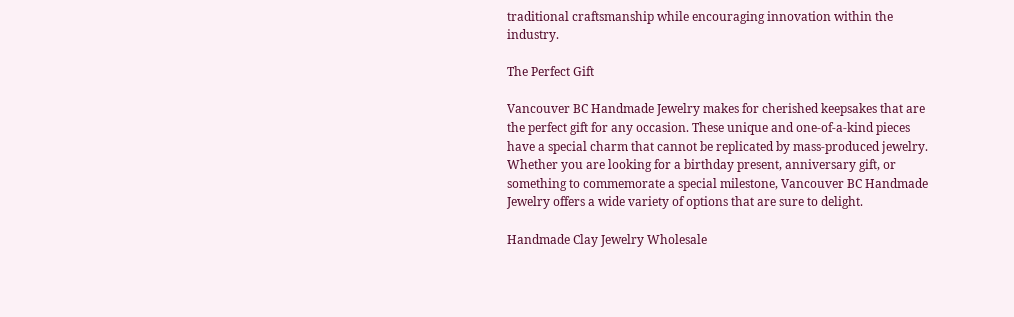traditional craftsmanship while encouraging innovation within the industry.

The Perfect Gift

Vancouver BC Handmade Jewelry makes for cherished keepsakes that are the perfect gift for any occasion. These unique and one-of-a-kind pieces have a special charm that cannot be replicated by mass-produced jewelry. Whether you are looking for a birthday present, anniversary gift, or something to commemorate a special milestone, Vancouver BC Handmade Jewelry offers a wide variety of options that are sure to delight.

Handmade Clay Jewelry Wholesale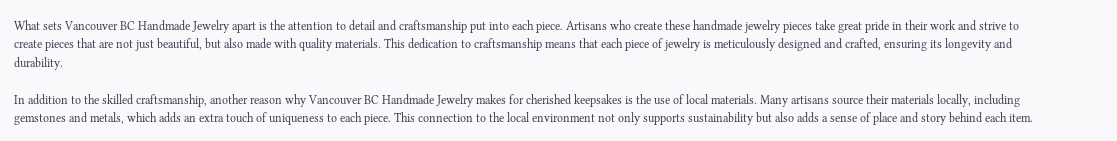What sets Vancouver BC Handmade Jewelry apart is the attention to detail and craftsmanship put into each piece. Artisans who create these handmade jewelry pieces take great pride in their work and strive to create pieces that are not just beautiful, but also made with quality materials. This dedication to craftsmanship means that each piece of jewelry is meticulously designed and crafted, ensuring its longevity and durability.

In addition to the skilled craftsmanship, another reason why Vancouver BC Handmade Jewelry makes for cherished keepsakes is the use of local materials. Many artisans source their materials locally, including gemstones and metals, which adds an extra touch of uniqueness to each piece. This connection to the local environment not only supports sustainability but also adds a sense of place and story behind each item.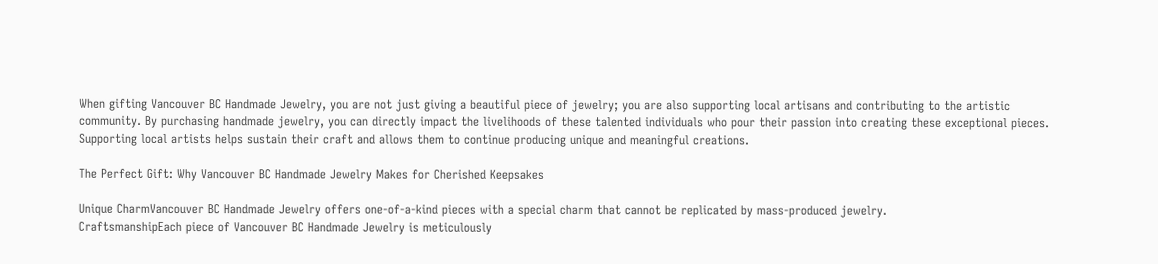When gifting Vancouver BC Handmade Jewelry, you are not just giving a beautiful piece of jewelry; you are also supporting local artisans and contributing to the artistic community. By purchasing handmade jewelry, you can directly impact the livelihoods of these talented individuals who pour their passion into creating these exceptional pieces. Supporting local artists helps sustain their craft and allows them to continue producing unique and meaningful creations.

The Perfect Gift: Why Vancouver BC Handmade Jewelry Makes for Cherished Keepsakes

Unique CharmVancouver BC Handmade Jewelry offers one-of-a-kind pieces with a special charm that cannot be replicated by mass-produced jewelry.
CraftsmanshipEach piece of Vancouver BC Handmade Jewelry is meticulously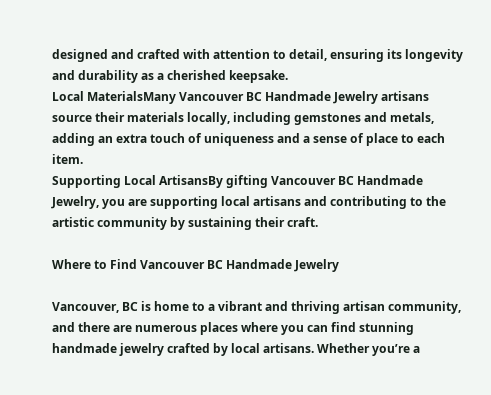designed and crafted with attention to detail, ensuring its longevity and durability as a cherished keepsake.
Local MaterialsMany Vancouver BC Handmade Jewelry artisans source their materials locally, including gemstones and metals, adding an extra touch of uniqueness and a sense of place to each item.
Supporting Local ArtisansBy gifting Vancouver BC Handmade Jewelry, you are supporting local artisans and contributing to the artistic community by sustaining their craft.

Where to Find Vancouver BC Handmade Jewelry

Vancouver, BC is home to a vibrant and thriving artisan community, and there are numerous places where you can find stunning handmade jewelry crafted by local artisans. Whether you’re a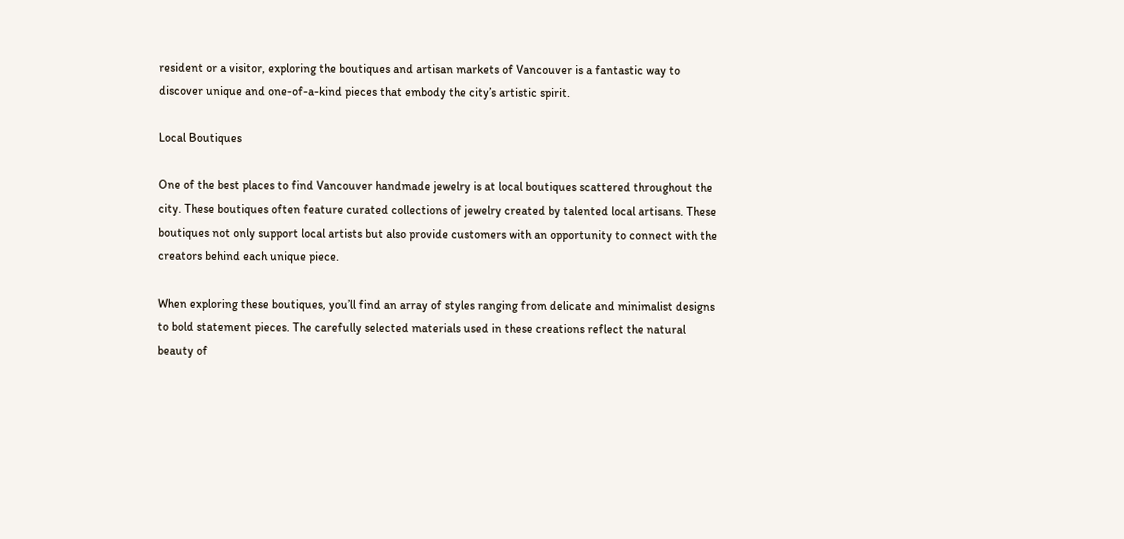resident or a visitor, exploring the boutiques and artisan markets of Vancouver is a fantastic way to discover unique and one-of-a-kind pieces that embody the city’s artistic spirit.

Local Boutiques

One of the best places to find Vancouver handmade jewelry is at local boutiques scattered throughout the city. These boutiques often feature curated collections of jewelry created by talented local artisans. These boutiques not only support local artists but also provide customers with an opportunity to connect with the creators behind each unique piece.

When exploring these boutiques, you’ll find an array of styles ranging from delicate and minimalist designs to bold statement pieces. The carefully selected materials used in these creations reflect the natural beauty of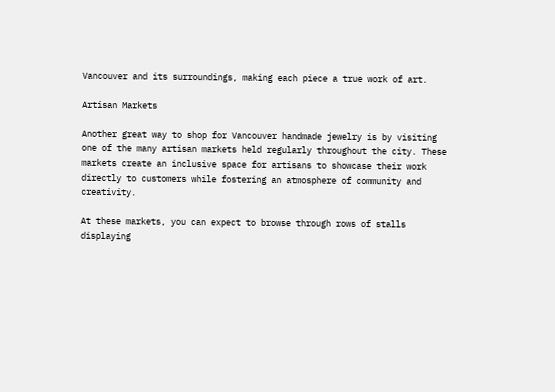Vancouver and its surroundings, making each piece a true work of art.

Artisan Markets

Another great way to shop for Vancouver handmade jewelry is by visiting one of the many artisan markets held regularly throughout the city. These markets create an inclusive space for artisans to showcase their work directly to customers while fostering an atmosphere of community and creativity.

At these markets, you can expect to browse through rows of stalls displaying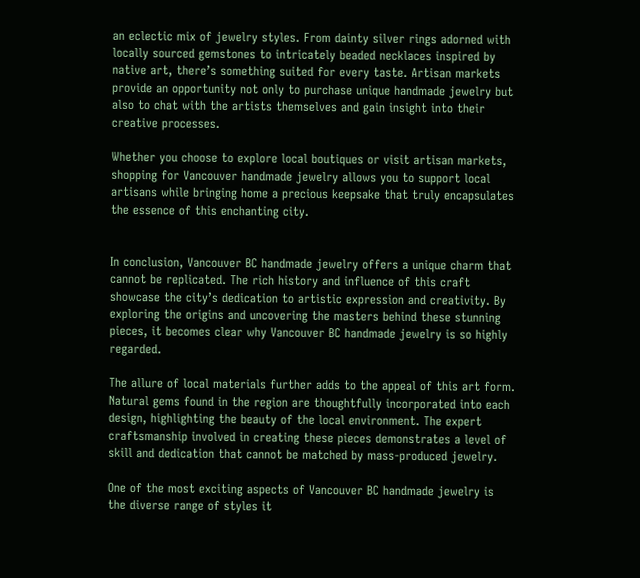an eclectic mix of jewelry styles. From dainty silver rings adorned with locally sourced gemstones to intricately beaded necklaces inspired by native art, there’s something suited for every taste. Artisan markets provide an opportunity not only to purchase unique handmade jewelry but also to chat with the artists themselves and gain insight into their creative processes.

Whether you choose to explore local boutiques or visit artisan markets, shopping for Vancouver handmade jewelry allows you to support local artisans while bringing home a precious keepsake that truly encapsulates the essence of this enchanting city.


In conclusion, Vancouver BC handmade jewelry offers a unique charm that cannot be replicated. The rich history and influence of this craft showcase the city’s dedication to artistic expression and creativity. By exploring the origins and uncovering the masters behind these stunning pieces, it becomes clear why Vancouver BC handmade jewelry is so highly regarded.

The allure of local materials further adds to the appeal of this art form. Natural gems found in the region are thoughtfully incorporated into each design, highlighting the beauty of the local environment. The expert craftsmanship involved in creating these pieces demonstrates a level of skill and dedication that cannot be matched by mass-produced jewelry.

One of the most exciting aspects of Vancouver BC handmade jewelry is the diverse range of styles it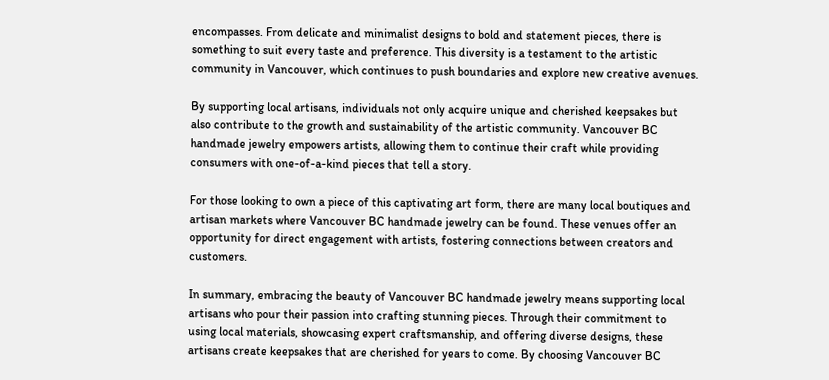encompasses. From delicate and minimalist designs to bold and statement pieces, there is something to suit every taste and preference. This diversity is a testament to the artistic community in Vancouver, which continues to push boundaries and explore new creative avenues.

By supporting local artisans, individuals not only acquire unique and cherished keepsakes but also contribute to the growth and sustainability of the artistic community. Vancouver BC handmade jewelry empowers artists, allowing them to continue their craft while providing consumers with one-of-a-kind pieces that tell a story.

For those looking to own a piece of this captivating art form, there are many local boutiques and artisan markets where Vancouver BC handmade jewelry can be found. These venues offer an opportunity for direct engagement with artists, fostering connections between creators and customers.

In summary, embracing the beauty of Vancouver BC handmade jewelry means supporting local artisans who pour their passion into crafting stunning pieces. Through their commitment to using local materials, showcasing expert craftsmanship, and offering diverse designs, these artisans create keepsakes that are cherished for years to come. By choosing Vancouver BC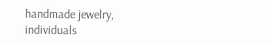handmade jewelry, individuals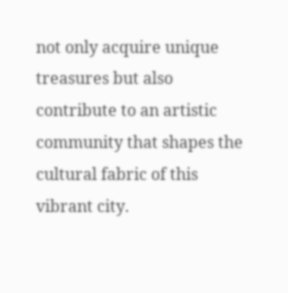not only acquire unique treasures but also contribute to an artistic community that shapes the cultural fabric of this vibrant city.